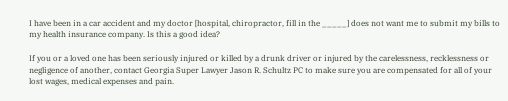I have been in a car accident and my doctor [hospital, chiropractor, fill in the _____] does not want me to submit my bills to my health insurance company. Is this a good idea?

If you or a loved one has been seriously injured or killed by a drunk driver or injured by the carelessness, recklessness or negligence of another, contact Georgia Super Lawyer Jason R. Schultz PC to make sure you are compensated for all of your lost wages, medical expenses and pain.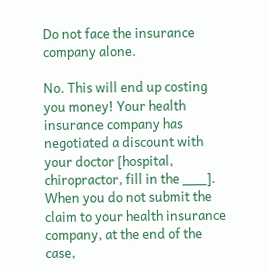Do not face the insurance company alone.

No. This will end up costing you money! Your health insurance company has negotiated a discount with your doctor [hospital, chiropractor, fill in the ___]. When you do not submit the claim to your health insurance company, at the end of the case,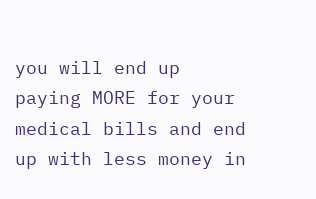you will end up paying MORE for your medical bills and end up with less money in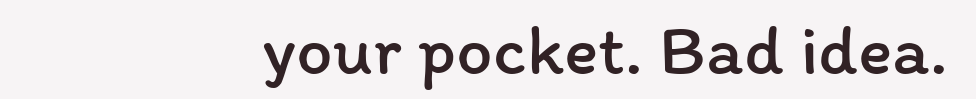your pocket. Bad idea.